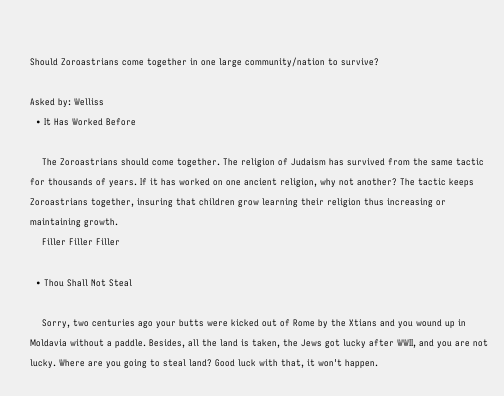Should Zoroastrians come together in one large community/nation to survive?

Asked by: Welliss
  • It Has Worked Before

    The Zoroastrians should come together. The religion of Judaism has survived from the same tactic for thousands of years. If it has worked on one ancient religion, why not another? The tactic keeps Zoroastrians together, insuring that children grow learning their religion thus increasing or maintaining growth.
    Filler Filler Filler

  • Thou Shall Not Steal

    Sorry, two centuries ago your butts were kicked out of Rome by the Xtians and you wound up in Moldavia without a paddle. Besides, all the land is taken, the Jews got lucky after WWII, and you are not lucky. Where are you going to steal land? Good luck with that, it won't happen.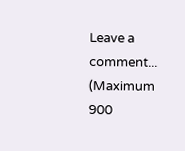Leave a comment...
(Maximum 900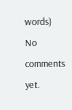words)
No comments yet.